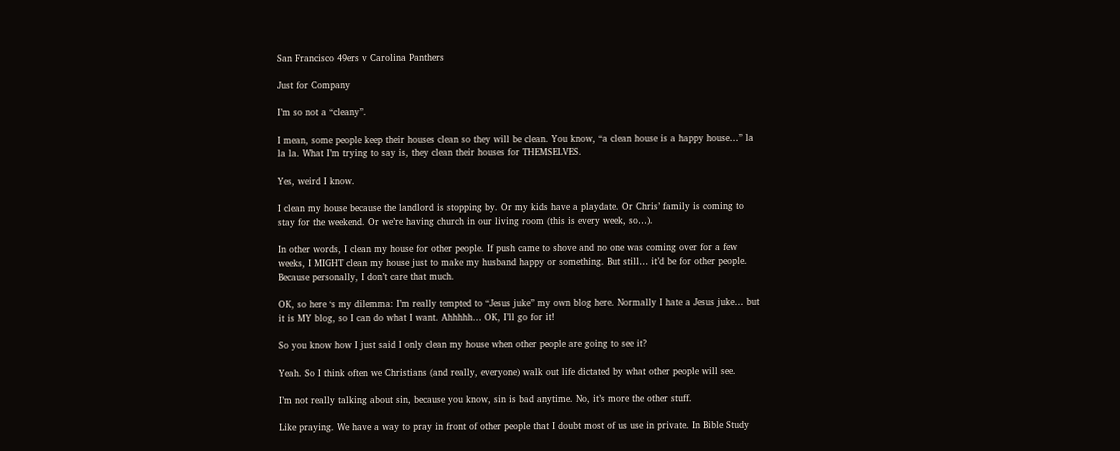San Francisco 49ers v Carolina Panthers

Just for Company

I’m so not a “cleany”.

I mean, some people keep their houses clean so they will be clean. You know, “a clean house is a happy house…” la la la. What I’m trying to say is, they clean their houses for THEMSELVES.

Yes, weird I know.

I clean my house because the landlord is stopping by. Or my kids have a playdate. Or Chris’ family is coming to stay for the weekend. Or we’re having church in our living room (this is every week, so…).

In other words, I clean my house for other people. If push came to shove and no one was coming over for a few weeks, I MIGHT clean my house just to make my husband happy or something. But still… it’d be for other people. Because personally, I don’t care that much.

OK, so here ‘s my dilemma: I’m really tempted to “Jesus juke” my own blog here. Normally I hate a Jesus juke… but it is MY blog, so I can do what I want. Ahhhhh… OK, I’ll go for it!

So you know how I just said I only clean my house when other people are going to see it?

Yeah. So I think often we Christians (and really, everyone) walk out life dictated by what other people will see.

I’m not really talking about sin, because you know, sin is bad anytime. No, it’s more the other stuff.

Like praying. We have a way to pray in front of other people that I doubt most of us use in private. In Bible Study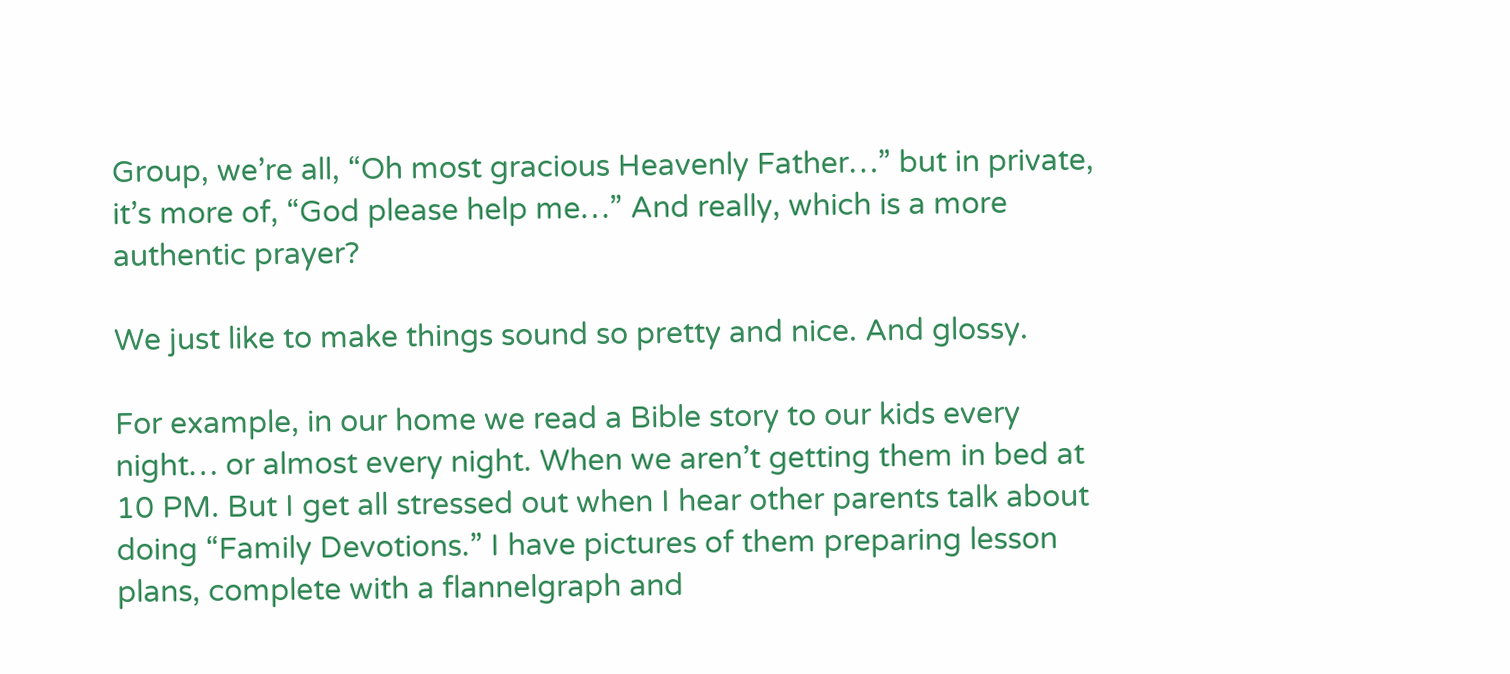Group, we’re all, “Oh most gracious Heavenly Father…” but in private, it’s more of, “God please help me…” And really, which is a more authentic prayer?

We just like to make things sound so pretty and nice. And glossy.

For example, in our home we read a Bible story to our kids every night… or almost every night. When we aren’t getting them in bed at 10 PM. But I get all stressed out when I hear other parents talk about doing “Family Devotions.” I have pictures of them preparing lesson plans, complete with a flannelgraph and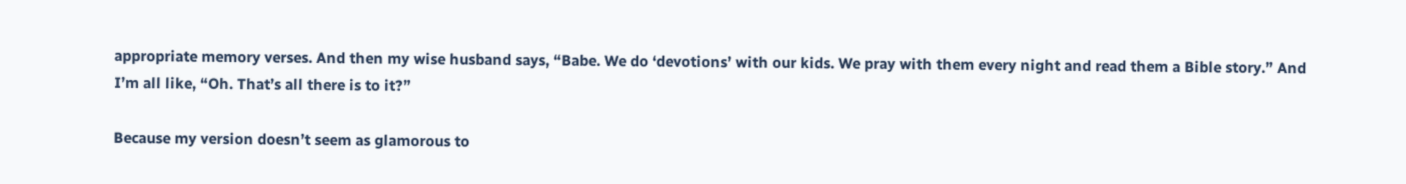appropriate memory verses. And then my wise husband says, “Babe. We do ‘devotions’ with our kids. We pray with them every night and read them a Bible story.” And I’m all like, “Oh. That’s all there is to it?”

Because my version doesn’t seem as glamorous to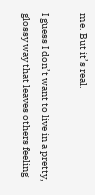me. But it’s real.

I guess I don’t want to live in a pretty, glossy way that leaves others feeling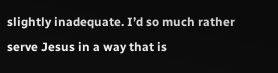slightly inadequate. I’d so much rather serve Jesus in a way that is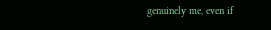genuinely me, even if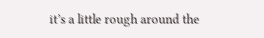it’s a little rough around the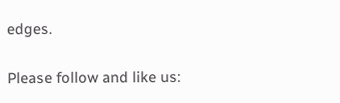edges.

Please follow and like us: